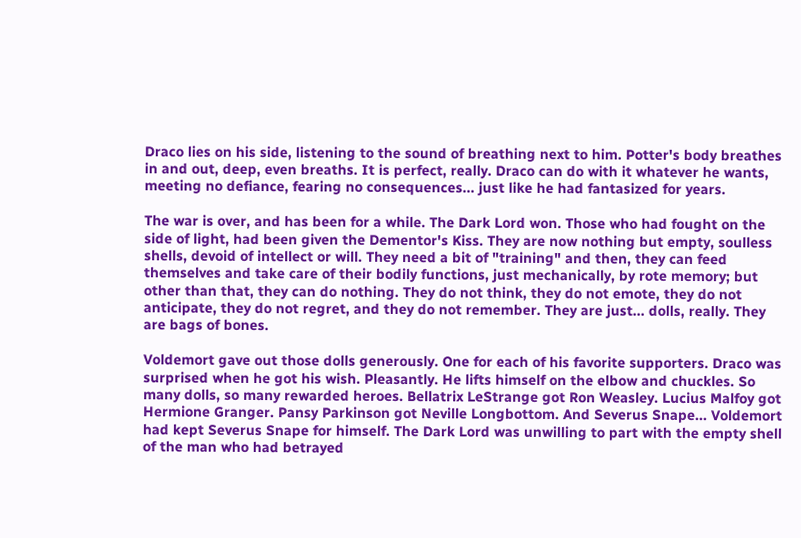Draco lies on his side, listening to the sound of breathing next to him. Potter's body breathes in and out, deep, even breaths. It is perfect, really. Draco can do with it whatever he wants, meeting no defiance, fearing no consequences... just like he had fantasized for years.

The war is over, and has been for a while. The Dark Lord won. Those who had fought on the side of light, had been given the Dementor's Kiss. They are now nothing but empty, soulless shells, devoid of intellect or will. They need a bit of "training" and then, they can feed themselves and take care of their bodily functions, just mechanically, by rote memory; but other than that, they can do nothing. They do not think, they do not emote, they do not anticipate, they do not regret, and they do not remember. They are just... dolls, really. They are bags of bones.

Voldemort gave out those dolls generously. One for each of his favorite supporters. Draco was surprised when he got his wish. Pleasantly. He lifts himself on the elbow and chuckles. So many dolls, so many rewarded heroes. Bellatrix LeStrange got Ron Weasley. Lucius Malfoy got Hermione Granger. Pansy Parkinson got Neville Longbottom. And Severus Snape... Voldemort had kept Severus Snape for himself. The Dark Lord was unwilling to part with the empty shell of the man who had betrayed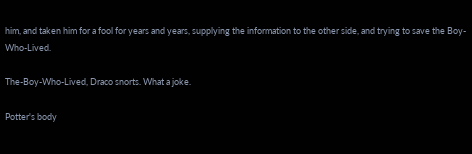him, and taken him for a fool for years and years, supplying the information to the other side, and trying to save the Boy-Who-Lived.

The-Boy-Who-Lived, Draco snorts. What a joke.

Potter's body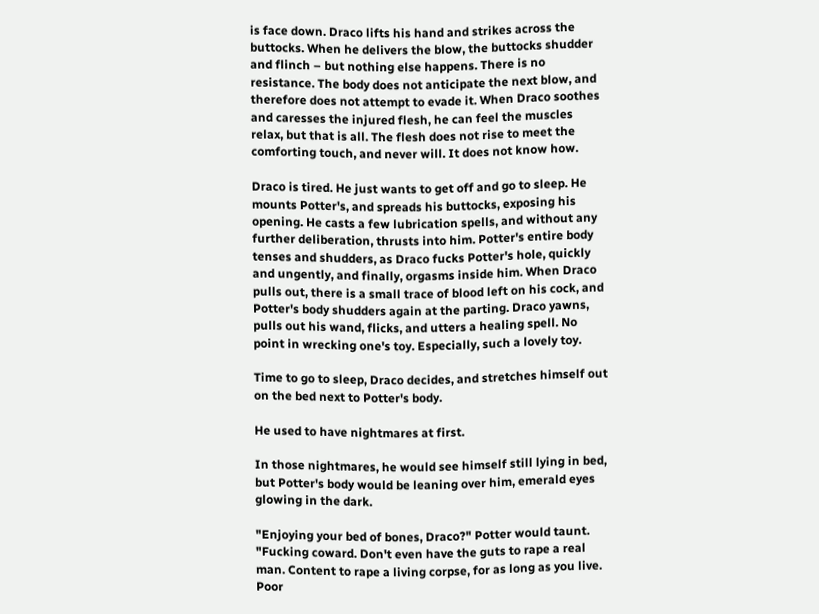is face down. Draco lifts his hand and strikes across the buttocks. When he delivers the blow, the buttocks shudder and flinch – but nothing else happens. There is no resistance. The body does not anticipate the next blow, and therefore does not attempt to evade it. When Draco soothes and caresses the injured flesh, he can feel the muscles relax, but that is all. The flesh does not rise to meet the comforting touch, and never will. It does not know how.

Draco is tired. He just wants to get off and go to sleep. He mounts Potter's, and spreads his buttocks, exposing his opening. He casts a few lubrication spells, and without any further deliberation, thrusts into him. Potter's entire body tenses and shudders, as Draco fucks Potter's hole, quickly and ungently, and finally, orgasms inside him. When Draco pulls out, there is a small trace of blood left on his cock, and Potter's body shudders again at the parting. Draco yawns, pulls out his wand, flicks, and utters a healing spell. No point in wrecking one's toy. Especially, such a lovely toy.

Time to go to sleep, Draco decides, and stretches himself out on the bed next to Potter's body.

He used to have nightmares at first.

In those nightmares, he would see himself still lying in bed, but Potter's body would be leaning over him, emerald eyes glowing in the dark.

"Enjoying your bed of bones, Draco?" Potter would taunt. "Fucking coward. Don't even have the guts to rape a real man. Content to rape a living corpse, for as long as you live. Poor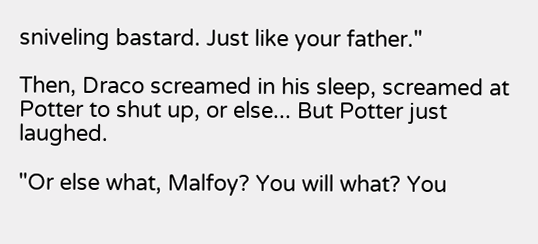sniveling bastard. Just like your father."

Then, Draco screamed in his sleep, screamed at Potter to shut up, or else... But Potter just laughed.

"Or else what, Malfoy? You will what? You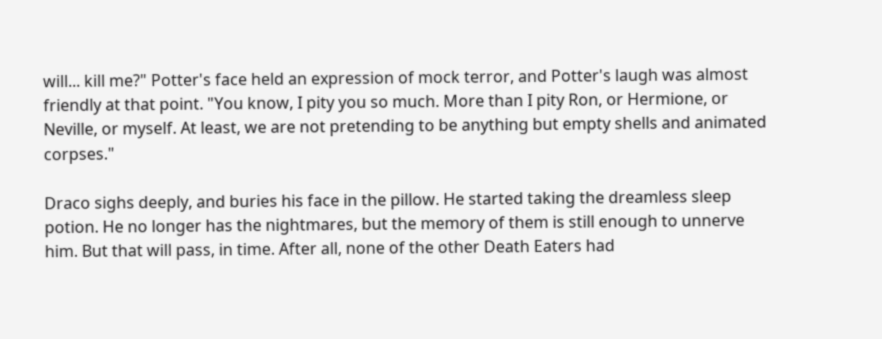will... kill me?" Potter's face held an expression of mock terror, and Potter's laugh was almost friendly at that point. "You know, I pity you so much. More than I pity Ron, or Hermione, or Neville, or myself. At least, we are not pretending to be anything but empty shells and animated corpses."

Draco sighs deeply, and buries his face in the pillow. He started taking the dreamless sleep potion. He no longer has the nightmares, but the memory of them is still enough to unnerve him. But that will pass, in time. After all, none of the other Death Eaters had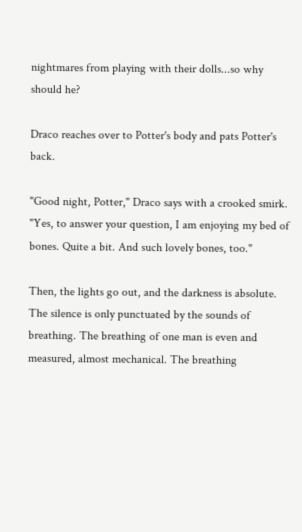nightmares from playing with their dolls...so why should he?

Draco reaches over to Potter's body and pats Potter's back.

"Good night, Potter," Draco says with a crooked smirk. "Yes, to answer your question, I am enjoying my bed of bones. Quite a bit. And such lovely bones, too."

Then, the lights go out, and the darkness is absolute. The silence is only punctuated by the sounds of breathing. The breathing of one man is even and measured, almost mechanical. The breathing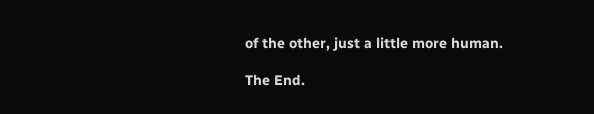of the other, just a little more human.

The End.